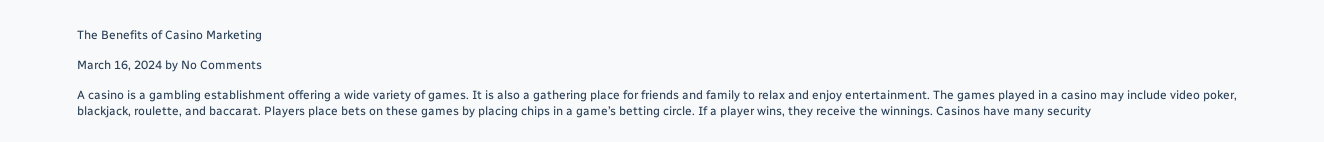The Benefits of Casino Marketing

March 16, 2024 by No Comments

A casino is a gambling establishment offering a wide variety of games. It is also a gathering place for friends and family to relax and enjoy entertainment. The games played in a casino may include video poker, blackjack, roulette, and baccarat. Players place bets on these games by placing chips in a game’s betting circle. If a player wins, they receive the winnings. Casinos have many security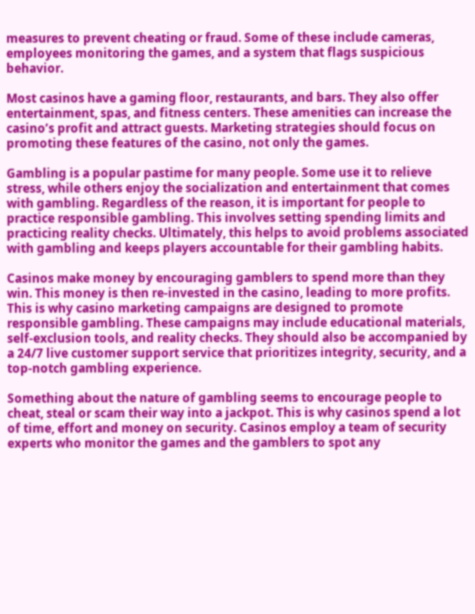measures to prevent cheating or fraud. Some of these include cameras, employees monitoring the games, and a system that flags suspicious behavior.

Most casinos have a gaming floor, restaurants, and bars. They also offer entertainment, spas, and fitness centers. These amenities can increase the casino’s profit and attract guests. Marketing strategies should focus on promoting these features of the casino, not only the games.

Gambling is a popular pastime for many people. Some use it to relieve stress, while others enjoy the socialization and entertainment that comes with gambling. Regardless of the reason, it is important for people to practice responsible gambling. This involves setting spending limits and practicing reality checks. Ultimately, this helps to avoid problems associated with gambling and keeps players accountable for their gambling habits.

Casinos make money by encouraging gamblers to spend more than they win. This money is then re-invested in the casino, leading to more profits. This is why casino marketing campaigns are designed to promote responsible gambling. These campaigns may include educational materials, self-exclusion tools, and reality checks. They should also be accompanied by a 24/7 live customer support service that prioritizes integrity, security, and a top-notch gambling experience.

Something about the nature of gambling seems to encourage people to cheat, steal or scam their way into a jackpot. This is why casinos spend a lot of time, effort and money on security. Casinos employ a team of security experts who monitor the games and the gamblers to spot any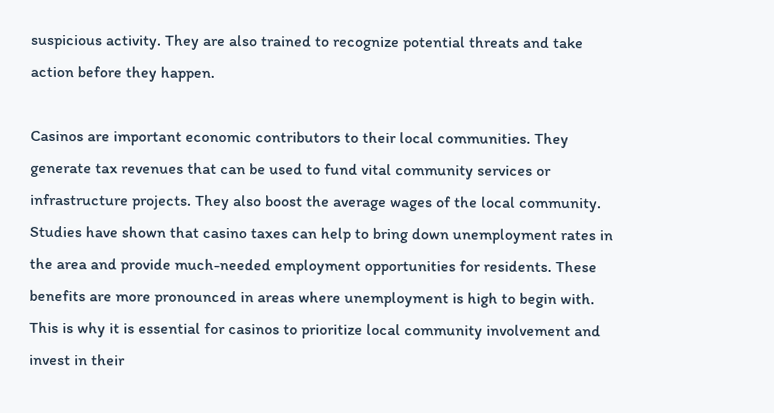suspicious activity. They are also trained to recognize potential threats and take action before they happen.

Casinos are important economic contributors to their local communities. They generate tax revenues that can be used to fund vital community services or infrastructure projects. They also boost the average wages of the local community. Studies have shown that casino taxes can help to bring down unemployment rates in the area and provide much-needed employment opportunities for residents. These benefits are more pronounced in areas where unemployment is high to begin with. This is why it is essential for casinos to prioritize local community involvement and invest in their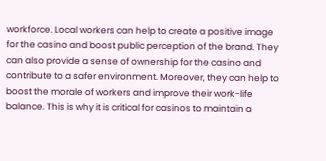workforce. Local workers can help to create a positive image for the casino and boost public perception of the brand. They can also provide a sense of ownership for the casino and contribute to a safer environment. Moreover, they can help to boost the morale of workers and improve their work-life balance. This is why it is critical for casinos to maintain a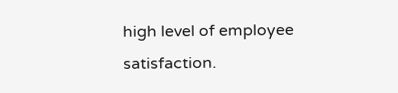high level of employee satisfaction.